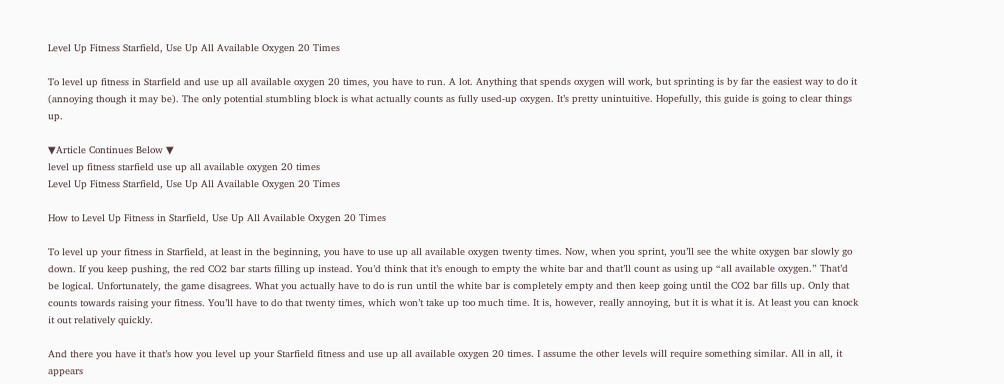Level Up Fitness Starfield, Use Up All Available Oxygen 20 Times

To level up fitness in Starfield and use up all available oxygen 20 times, you have to run. A lot. Anything that spends oxygen will work, but sprinting is by far the easiest way to do it (annoying though it may be). The only potential stumbling block is what actually counts as fully used-up oxygen. It’s pretty unintuitive. Hopefully, this guide is going to clear things up.

▼Article Continues Below ▼
level up fitness starfield use up all available oxygen 20 times
Level Up Fitness Starfield, Use Up All Available Oxygen 20 Times

How to Level Up Fitness in Starfield, Use Up All Available Oxygen 20 Times

To level up your fitness in Starfield, at least in the beginning, you have to use up all available oxygen twenty times. Now, when you sprint, you’ll see the white oxygen bar slowly go down. If you keep pushing, the red CO2 bar starts filling up instead. You’d think that it’s enough to empty the white bar and that’ll count as using up “all available oxygen.” That’d be logical. Unfortunately, the game disagrees. What you actually have to do is run until the white bar is completely empty and then keep going until the CO2 bar fills up. Only that counts towards raising your fitness. You’ll have to do that twenty times, which won’t take up too much time. It is, however, really annoying, but it is what it is. At least you can knock it out relatively quickly.

And there you have it that’s how you level up your Starfield fitness and use up all available oxygen 20 times. I assume the other levels will require something similar. All in all, it appears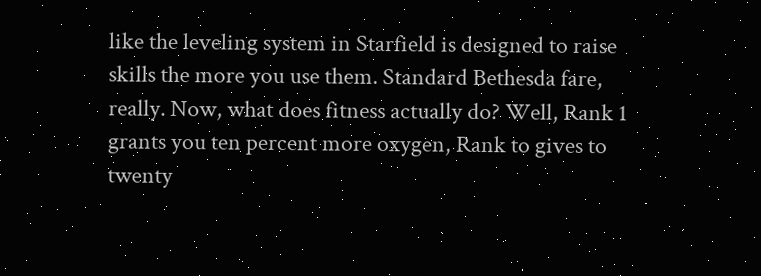like the leveling system in Starfield is designed to raise skills the more you use them. Standard Bethesda fare, really. Now, what does fitness actually do? Well, Rank 1 grants you ten percent more oxygen, Rank to gives to twenty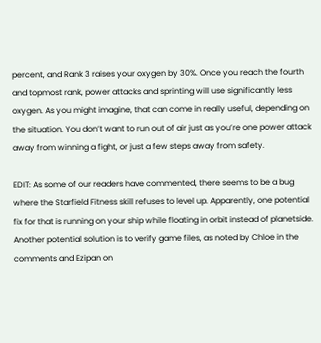percent, and Rank 3 raises your oxygen by 30%. Once you reach the fourth and topmost rank, power attacks and sprinting will use significantly less oxygen. As you might imagine, that can come in really useful, depending on the situation. You don’t want to run out of air just as you’re one power attack away from winning a fight, or just a few steps away from safety.

EDIT: As some of our readers have commented, there seems to be a bug where the Starfield Fitness skill refuses to level up. Apparently, one potential fix for that is running on your ship while floating in orbit instead of planetside. Another potential solution is to verify game files, as noted by Chloe in the comments and Ezipan on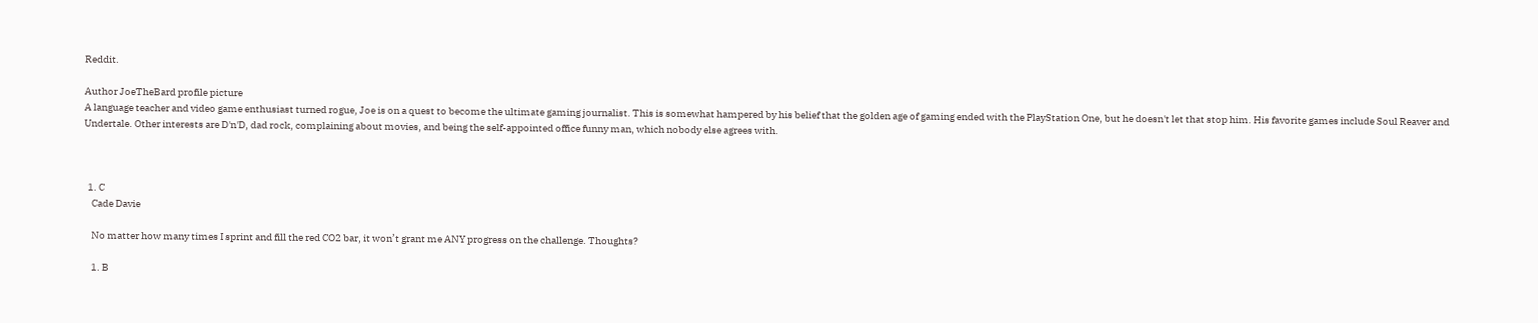Reddit.

Author JoeTheBard profile picture
A language teacher and video game enthusiast turned rogue, Joe is on a quest to become the ultimate gaming journalist. This is somewhat hampered by his belief that the golden age of gaming ended with the PlayStation One, but he doesn't let that stop him. His favorite games include Soul Reaver and Undertale. Other interests are D'n'D, dad rock, complaining about movies, and being the self-appointed office funny man, which nobody else agrees with.



  1. C
    Cade Davie

    No matter how many times I sprint and fill the red CO2 bar, it won’t grant me ANY progress on the challenge. Thoughts?

    1. B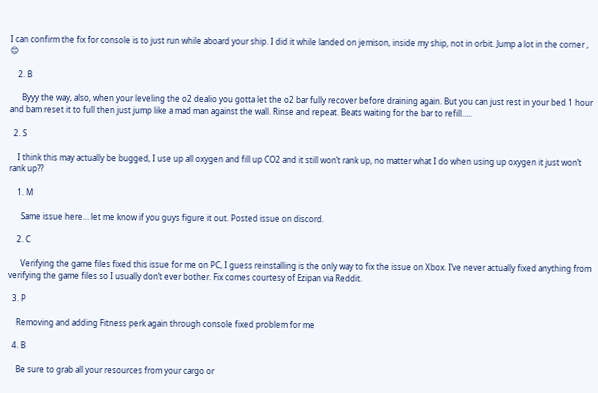I can confirm the fix for console is to just run while aboard your ship. I did it while landed on jemison, inside my ship, not in orbit. Jump a lot in the corner , 😊

    2. B

      Byyy the way, also, when your leveling the o2 dealio you gotta let the o2 bar fully recover before draining again. But you can just rest in your bed 1 hour and bam reset it to full then just jump like a mad man against the wall. Rinse and repeat. Beats waiting for the bar to refill…..

  2. S

    I think this may actually be bugged, I use up all oxygen and fill up CO2 and it still won’t rank up, no matter what I do when using up oxygen it just won’t rank up??

    1. M

      Same issue here… let me know if you guys figure it out. Posted issue on discord.

    2. C

      Verifying the game files fixed this issue for me on PC, I guess reinstalling is the only way to fix the issue on Xbox. I’ve never actually fixed anything from verifying the game files so I usually don’t ever bother. Fix comes courtesy of Ezipan via Reddit.

  3. P

    Removing and adding Fitness perk again through console fixed problem for me

  4. B

    Be sure to grab all your resources from your cargo or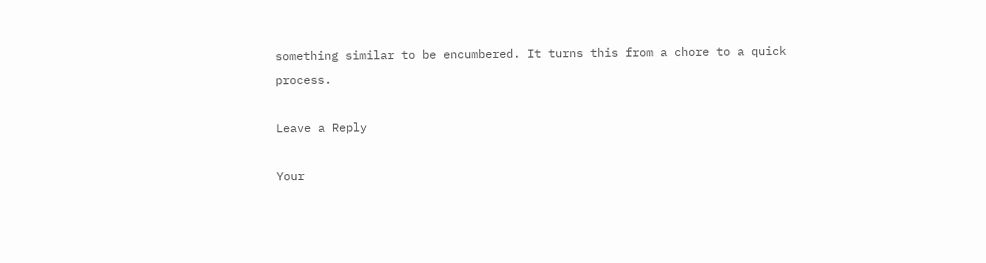something similar to be encumbered. It turns this from a chore to a quick process.

Leave a Reply

Your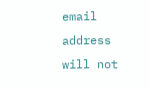email address will not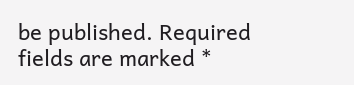be published. Required fields are marked *